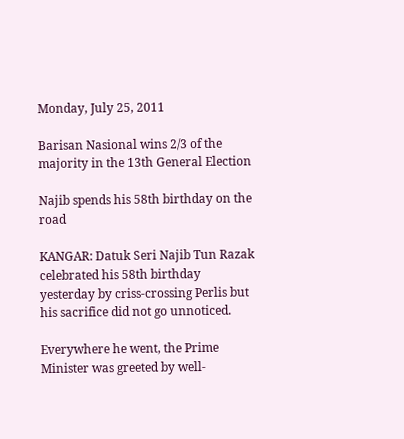Monday, July 25, 2011

Barisan Nasional wins 2/3 of the majority in the 13th General Election

Najib spends his 58th birthday on the road

KANGAR: Datuk Seri Najib Tun Razak celebrated his 58th birthday yesterday by criss-crossing Perlis but his sacrifice did not go unnoticed.

Everywhere he went, the Prime Minister was greeted by well-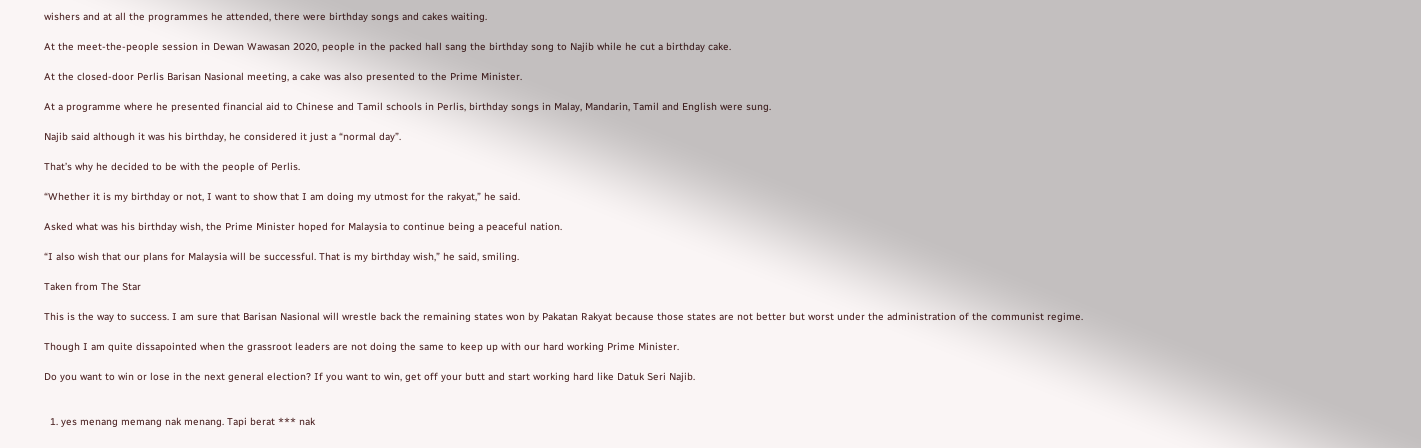wishers and at all the programmes he attended, there were birthday songs and cakes waiting.

At the meet-the-people session in Dewan Wawasan 2020, people in the packed hall sang the birthday song to Najib while he cut a birthday cake.

At the closed-door Perlis Barisan Nasional meeting, a cake was also presented to the Prime Minister.

At a programme where he presented financial aid to Chinese and Tamil schools in Perlis, birthday songs in Malay, Mandarin, Tamil and English were sung.

Najib said although it was his birthday, he considered it just a “normal day”.

That’s why he decided to be with the people of Perlis.

“Whether it is my birthday or not, I want to show that I am doing my utmost for the rakyat,” he said.

Asked what was his birthday wish, the Prime Minister hoped for Malaysia to continue being a peaceful nation.

“I also wish that our plans for Malaysia will be successful. That is my birthday wish,” he said, smiling.

Taken from The Star

This is the way to success. I am sure that Barisan Nasional will wrestle back the remaining states won by Pakatan Rakyat because those states are not better but worst under the administration of the communist regime.

Though I am quite dissapointed when the grassroot leaders are not doing the same to keep up with our hard working Prime Minister.

Do you want to win or lose in the next general election? If you want to win, get off your butt and start working hard like Datuk Seri Najib.


  1. yes menang memang nak menang. Tapi berat *** nak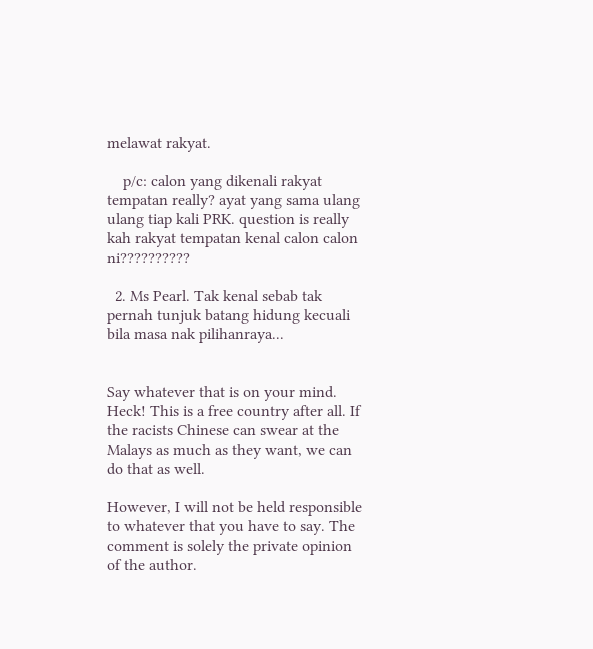melawat rakyat.

    p/c: calon yang dikenali rakyat tempatan really? ayat yang sama ulang ulang tiap kali PRK. question is really kah rakyat tempatan kenal calon calon ni??????????

  2. Ms Pearl. Tak kenal sebab tak pernah tunjuk batang hidung kecuali bila masa nak pilihanraya...


Say whatever that is on your mind. Heck! This is a free country after all. If the racists Chinese can swear at the Malays as much as they want, we can do that as well.

However, I will not be held responsible to whatever that you have to say. The comment is solely the private opinion of the author.